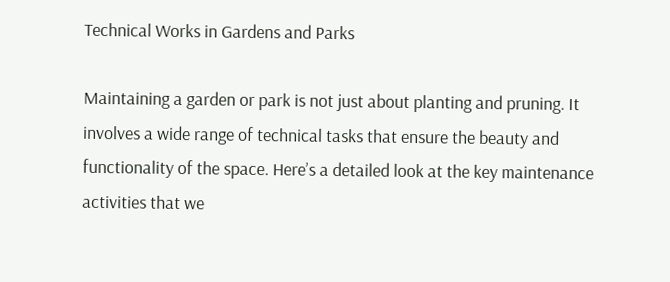Technical Works in Gardens and Parks

Maintaining a garden or park is not just about planting and pruning. It involves a wide range of technical tasks that ensure the beauty and functionality of the space. Here’s a detailed look at the key maintenance activities that we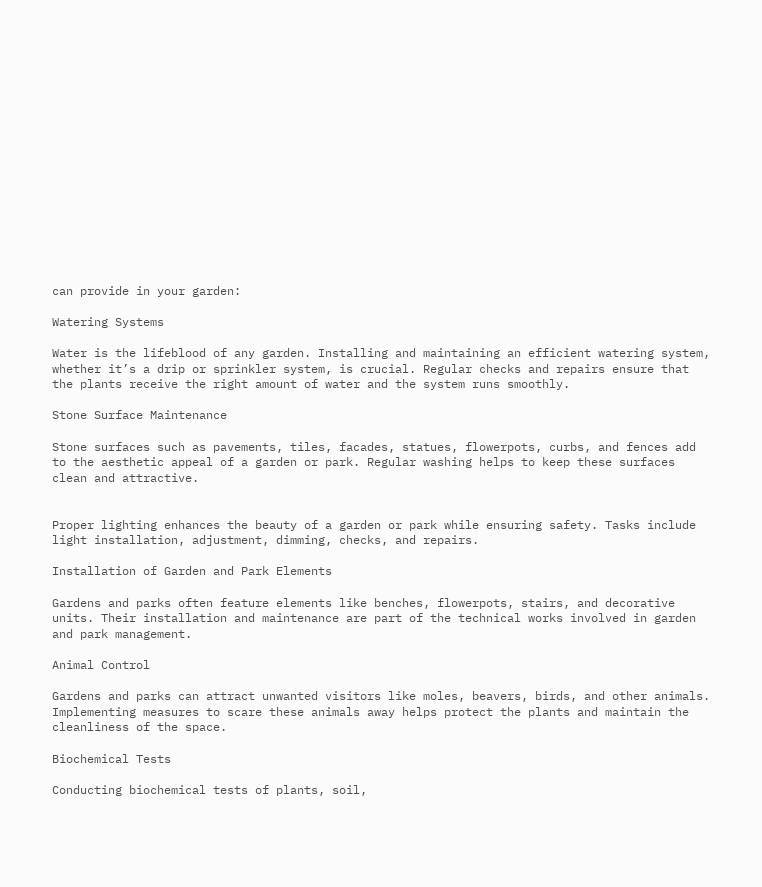can provide in your garden:

Watering Systems

Water is the lifeblood of any garden. Installing and maintaining an efficient watering system, whether it’s a drip or sprinkler system, is crucial. Regular checks and repairs ensure that the plants receive the right amount of water and the system runs smoothly.

Stone Surface Maintenance

Stone surfaces such as pavements, tiles, facades, statues, flowerpots, curbs, and fences add to the aesthetic appeal of a garden or park. Regular washing helps to keep these surfaces clean and attractive.


Proper lighting enhances the beauty of a garden or park while ensuring safety. Tasks include light installation, adjustment, dimming, checks, and repairs.

Installation of Garden and Park Elements

Gardens and parks often feature elements like benches, flowerpots, stairs, and decorative units. Their installation and maintenance are part of the technical works involved in garden and park management.

Animal Control

Gardens and parks can attract unwanted visitors like moles, beavers, birds, and other animals. Implementing measures to scare these animals away helps protect the plants and maintain the cleanliness of the space.

Biochemical Tests

Conducting biochemical tests of plants, soil,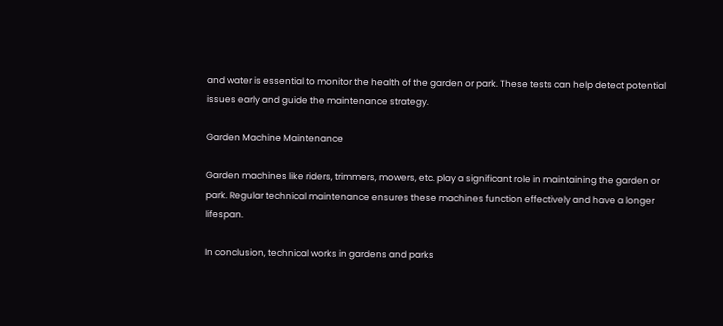and water is essential to monitor the health of the garden or park. These tests can help detect potential issues early and guide the maintenance strategy.

Garden Machine Maintenance

Garden machines like riders, trimmers, mowers, etc. play a significant role in maintaining the garden or park. Regular technical maintenance ensures these machines function effectively and have a longer lifespan.

In conclusion, technical works in gardens and parks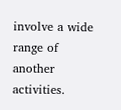involve a wide range of another activities.